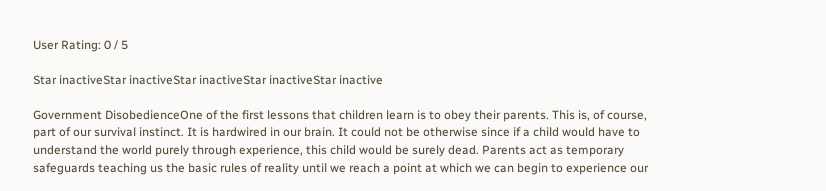User Rating: 0 / 5

Star inactiveStar inactiveStar inactiveStar inactiveStar inactive

Government DisobedienceOne of the first lessons that children learn is to obey their parents. This is, of course, part of our survival instinct. It is hardwired in our brain. It could not be otherwise since if a child would have to understand the world purely through experience, this child would be surely dead. Parents act as temporary safeguards teaching us the basic rules of reality until we reach a point at which we can begin to experience our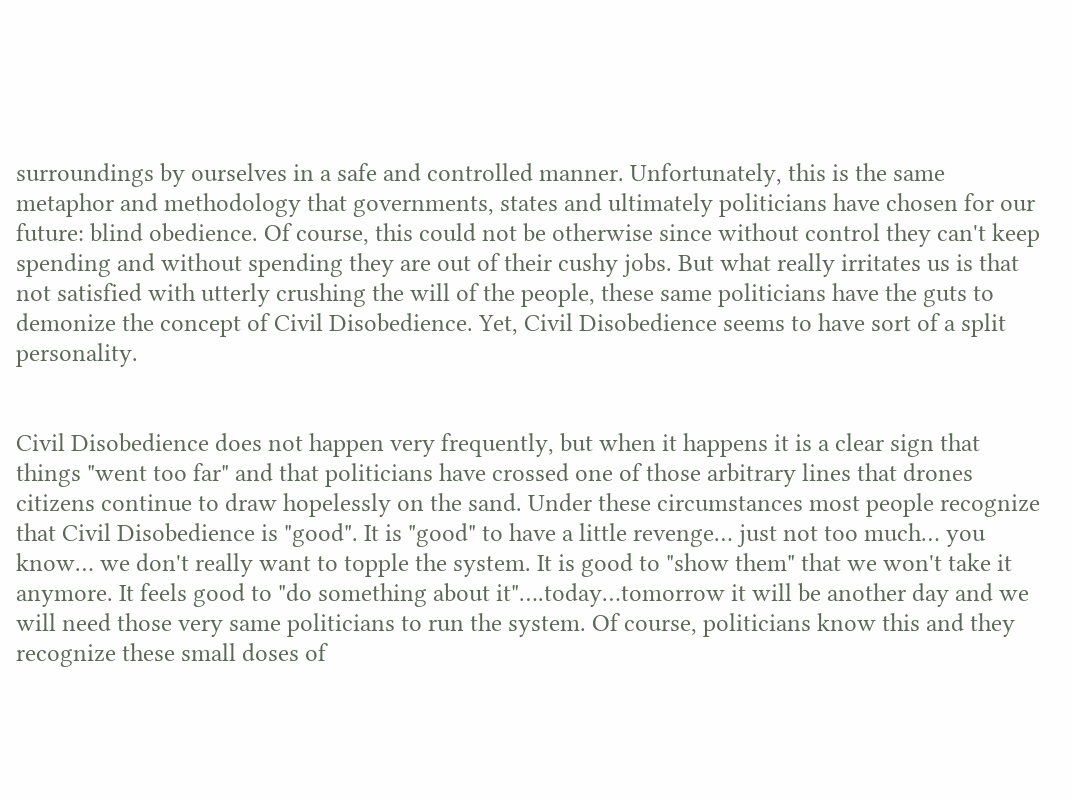surroundings by ourselves in a safe and controlled manner. Unfortunately, this is the same metaphor and methodology that governments, states and ultimately politicians have chosen for our future: blind obedience. Of course, this could not be otherwise since without control they can't keep spending and without spending they are out of their cushy jobs. But what really irritates us is that not satisfied with utterly crushing the will of the people, these same politicians have the guts to demonize the concept of Civil Disobedience. Yet, Civil Disobedience seems to have sort of a split personality.


Civil Disobedience does not happen very frequently, but when it happens it is a clear sign that things "went too far" and that politicians have crossed one of those arbitrary lines that drones citizens continue to draw hopelessly on the sand. Under these circumstances most people recognize that Civil Disobedience is "good". It is "good" to have a little revenge… just not too much… you know… we don't really want to topple the system. It is good to "show them" that we won't take it anymore. It feels good to "do something about it"….today…tomorrow it will be another day and we will need those very same politicians to run the system. Of course, politicians know this and they recognize these small doses of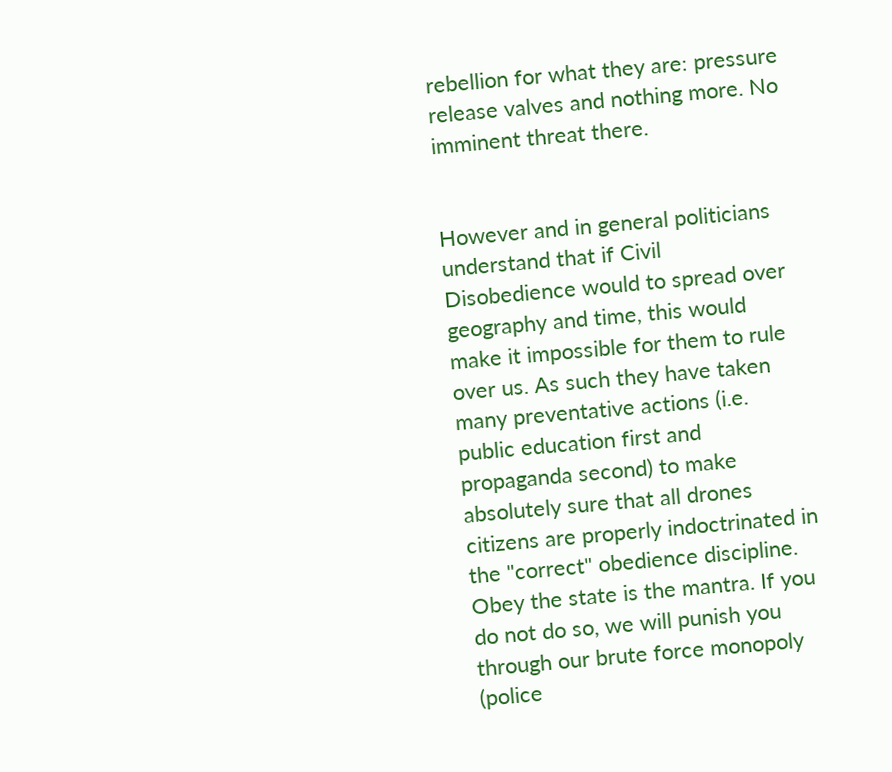rebellion for what they are: pressure release valves and nothing more. No imminent threat there.


However and in general politicians understand that if Civil Disobedience would to spread over geography and time, this would make it impossible for them to rule over us. As such they have taken many preventative actions (i.e. public education first and propaganda second) to make absolutely sure that all drones citizens are properly indoctrinated in the "correct" obedience discipline. Obey the state is the mantra. If you do not do so, we will punish you through our brute force monopoly (police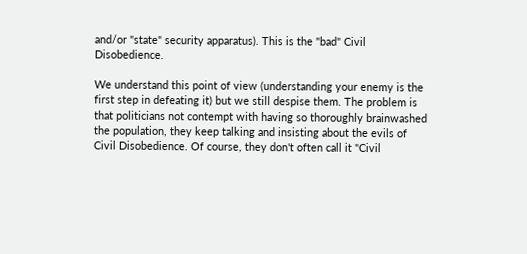and/or "state" security apparatus). This is the "bad" Civil Disobedience.

We understand this point of view (understanding your enemy is the first step in defeating it) but we still despise them. The problem is that politicians not contempt with having so thoroughly brainwashed the population, they keep talking and insisting about the evils of Civil Disobedience. Of course, they don't often call it "Civil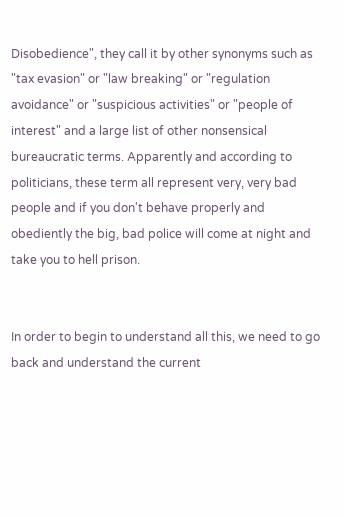Disobedience", they call it by other synonyms such as "tax evasion" or "law breaking" or "regulation avoidance" or "suspicious activities" or "people of interest" and a large list of other nonsensical bureaucratic terms. Apparently and according to politicians, these term all represent very, very bad people and if you don't behave properly and obediently the big, bad police will come at night and take you to hell prison.


In order to begin to understand all this, we need to go back and understand the current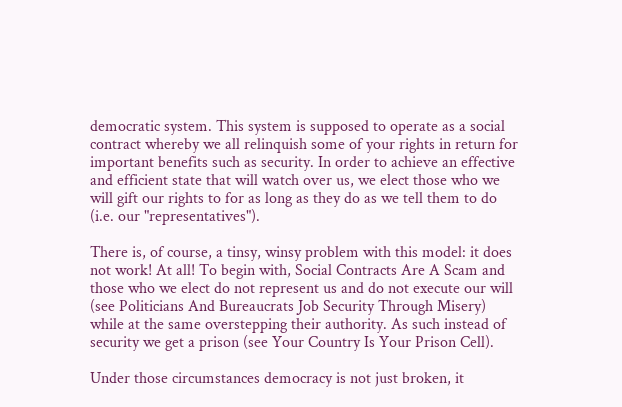democratic system. This system is supposed to operate as a social contract whereby we all relinquish some of your rights in return for important benefits such as security. In order to achieve an effective and efficient state that will watch over us, we elect those who we will gift our rights to for as long as they do as we tell them to do (i.e. our "representatives").

There is, of course, a tinsy, winsy problem with this model: it does not work! At all! To begin with, Social Contracts Are A Scam and those who we elect do not represent us and do not execute our will (see Politicians And Bureaucrats Job Security Through Misery) while at the same overstepping their authority. As such instead of security we get a prison (see Your Country Is Your Prison Cell).

Under those circumstances democracy is not just broken, it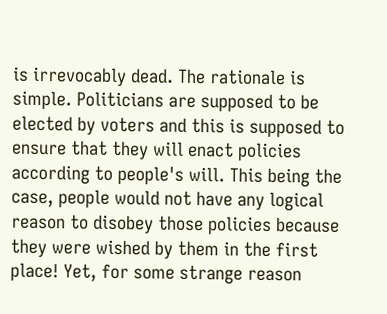is irrevocably dead. The rationale is simple. Politicians are supposed to be elected by voters and this is supposed to ensure that they will enact policies according to people's will. This being the case, people would not have any logical reason to disobey those policies because they were wished by them in the first place! Yet, for some strange reason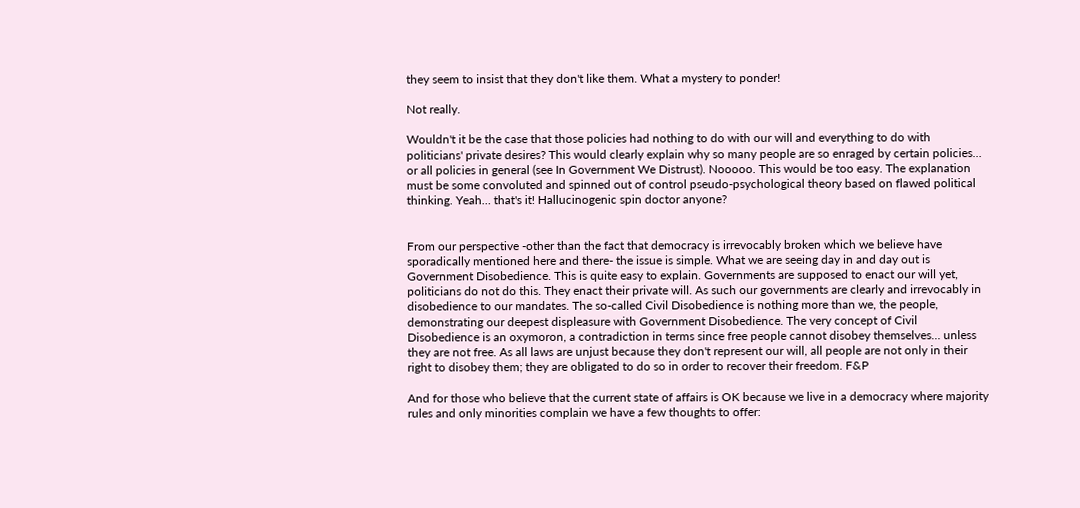they seem to insist that they don't like them. What a mystery to ponder!

Not really.

Wouldn't it be the case that those policies had nothing to do with our will and everything to do with politicians' private desires? This would clearly explain why so many people are so enraged by certain policies… or all policies in general (see In Government We Distrust). Nooooo. This would be too easy. The explanation must be some convoluted and spinned out of control pseudo-psychological theory based on flawed political thinking. Yeah… that's it! Hallucinogenic spin doctor anyone?


From our perspective -other than the fact that democracy is irrevocably broken which we believe have sporadically mentioned here and there- the issue is simple. What we are seeing day in and day out is Government Disobedience. This is quite easy to explain. Governments are supposed to enact our will yet, politicians do not do this. They enact their private will. As such our governments are clearly and irrevocably in disobedience to our mandates. The so-called Civil Disobedience is nothing more than we, the people, demonstrating our deepest displeasure with Government Disobedience. The very concept of Civil Disobedience is an oxymoron, a contradiction in terms since free people cannot disobey themselves… unless they are not free. As all laws are unjust because they don't represent our will, all people are not only in their right to disobey them; they are obligated to do so in order to recover their freedom. F&P

And for those who believe that the current state of affairs is OK because we live in a democracy where majority rules and only minorities complain we have a few thoughts to offer: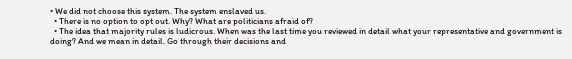• We did not choose this system. The system enslaved us.
  • There is no option to opt out. Why? What are politicians afraid of?
  • The idea that majority rules is ludicrous. When was the last time you reviewed in detail what your representative and government is doing? And we mean in detail. Go through their decisions and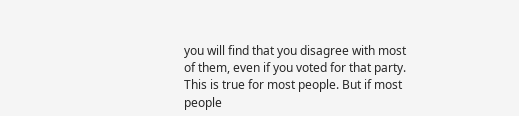you will find that you disagree with most of them, even if you voted for that party. This is true for most people. But if most people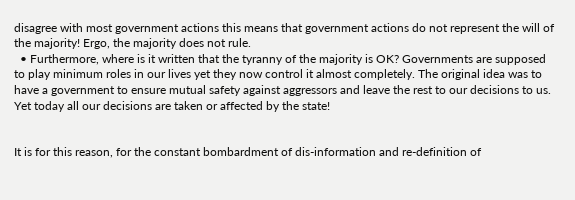disagree with most government actions this means that government actions do not represent the will of the majority! Ergo, the majority does not rule.
  • Furthermore, where is it written that the tyranny of the majority is OK? Governments are supposed to play minimum roles in our lives yet they now control it almost completely. The original idea was to have a government to ensure mutual safety against aggressors and leave the rest to our decisions to us. Yet today all our decisions are taken or affected by the state!


It is for this reason, for the constant bombardment of dis-information and re-definition of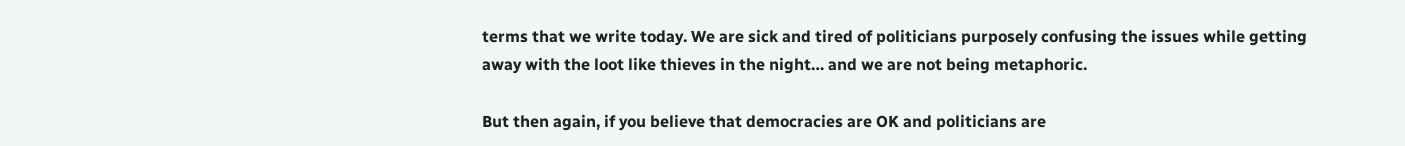terms that we write today. We are sick and tired of politicians purposely confusing the issues while getting away with the loot like thieves in the night… and we are not being metaphoric.

But then again, if you believe that democracies are OK and politicians are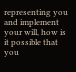representing you and implement your will, how is it possible that you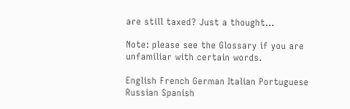are still taxed? Just a thought…

Note: please see the Glossary if you are unfamiliar with certain words.

English French German Italian Portuguese Russian Spanish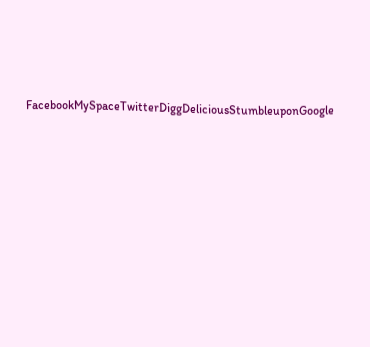FacebookMySpaceTwitterDiggDeliciousStumbleuponGoogle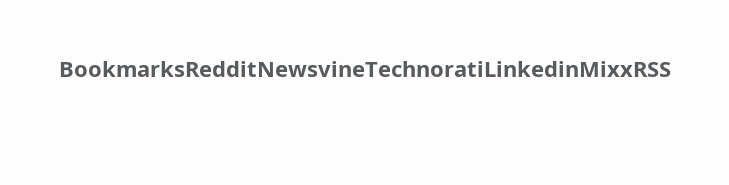BookmarksRedditNewsvineTechnoratiLinkedinMixxRSS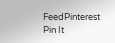FeedPinterest
Pin It